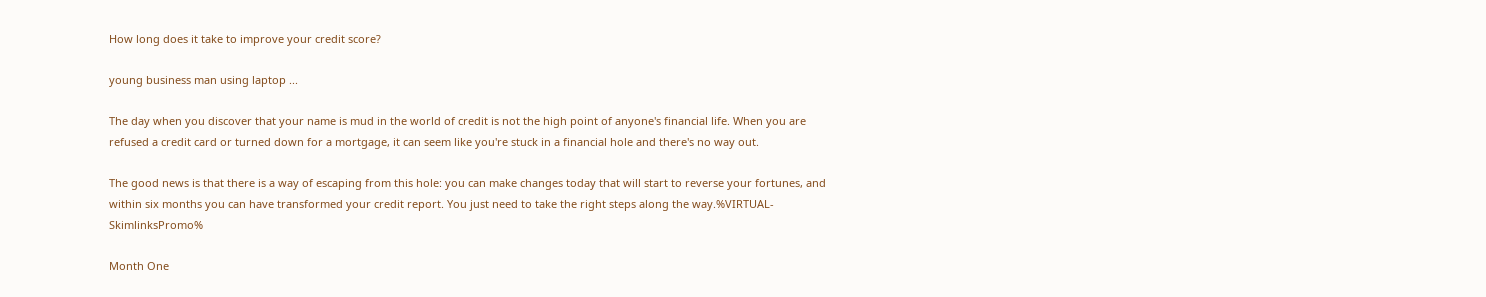How long does it take to improve your credit score?

young business man using laptop ...

The day when you discover that your name is mud in the world of credit is not the high point of anyone's financial life. When you are refused a credit card or turned down for a mortgage, it can seem like you're stuck in a financial hole and there's no way out.

The good news is that there is a way of escaping from this hole: you can make changes today that will start to reverse your fortunes, and within six months you can have transformed your credit report. You just need to take the right steps along the way.%VIRTUAL-SkimlinksPromo%

Month One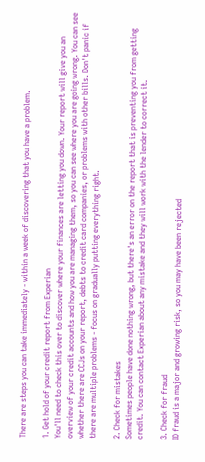There are steps you can take immediately - within a week of discovering that you have a problem.

1. Get hold of your credit report from Experian
You'll need to check this over to discover where your finances are letting you down. Your report will give you an overview of your credit accounts and how you are managing them, so you can see where you are going wrong. You can see whether there are CCJs on your report, debts to credit card companies, or problems with other bills. Don't panic if there are multiple problems - focus on gradually putting everything right.

2. Check for mistakes
Sometimes people have done nothing wrong, but there's an error on the report that is preventing you from getting credit. You can contact Experian about any mistake and they will work with the lender to correct it.

3. Check for fraud
ID fraud is a major and growing risk, so you may have been rejected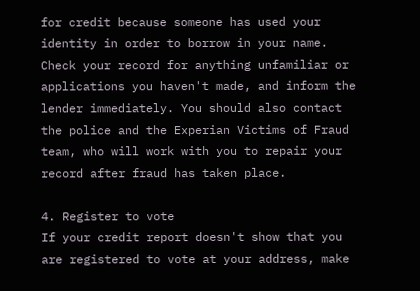for credit because someone has used your identity in order to borrow in your name. Check your record for anything unfamiliar or applications you haven't made, and inform the lender immediately. You should also contact the police and the Experian Victims of Fraud team, who will work with you to repair your record after fraud has taken place.

4. Register to vote
If your credit report doesn't show that you are registered to vote at your address, make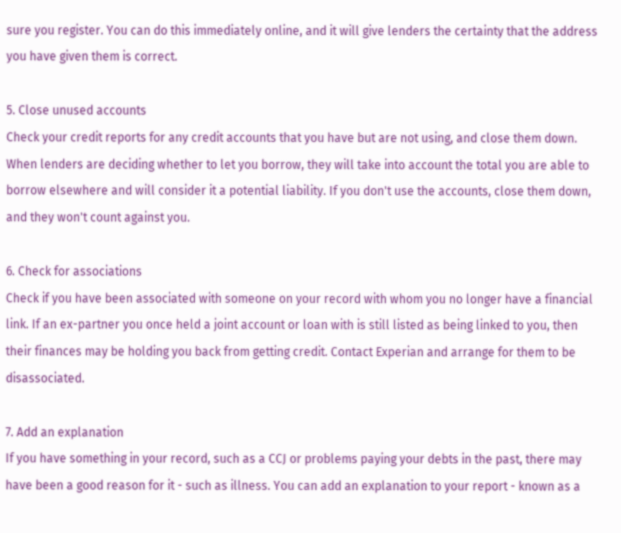sure you register. You can do this immediately online, and it will give lenders the certainty that the address you have given them is correct.

5. Close unused accounts
Check your credit reports for any credit accounts that you have but are not using, and close them down. When lenders are deciding whether to let you borrow, they will take into account the total you are able to borrow elsewhere and will consider it a potential liability. If you don't use the accounts, close them down, and they won't count against you.

6. Check for associations
Check if you have been associated with someone on your record with whom you no longer have a financial link. If an ex-partner you once held a joint account or loan with is still listed as being linked to you, then their finances may be holding you back from getting credit. Contact Experian and arrange for them to be disassociated.

7. Add an explanation
If you have something in your record, such as a CCJ or problems paying your debts in the past, there may have been a good reason for it - such as illness. You can add an explanation to your report - known as a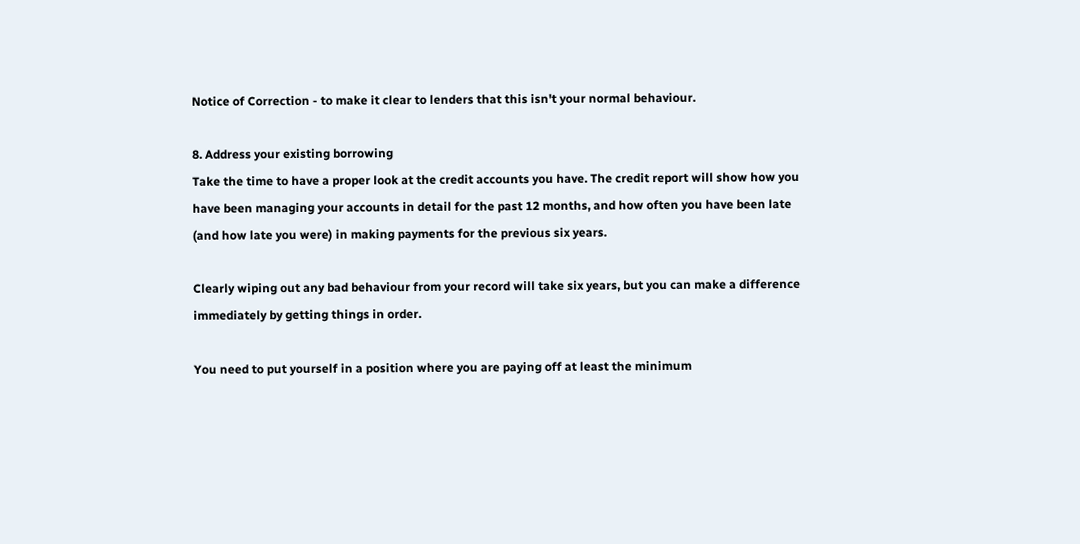Notice of Correction - to make it clear to lenders that this isn't your normal behaviour.

8. Address your existing borrowing
Take the time to have a proper look at the credit accounts you have. The credit report will show how you have been managing your accounts in detail for the past 12 months, and how often you have been late (and how late you were) in making payments for the previous six years.

Clearly wiping out any bad behaviour from your record will take six years, but you can make a difference immediately by getting things in order.

You need to put yourself in a position where you are paying off at least the minimum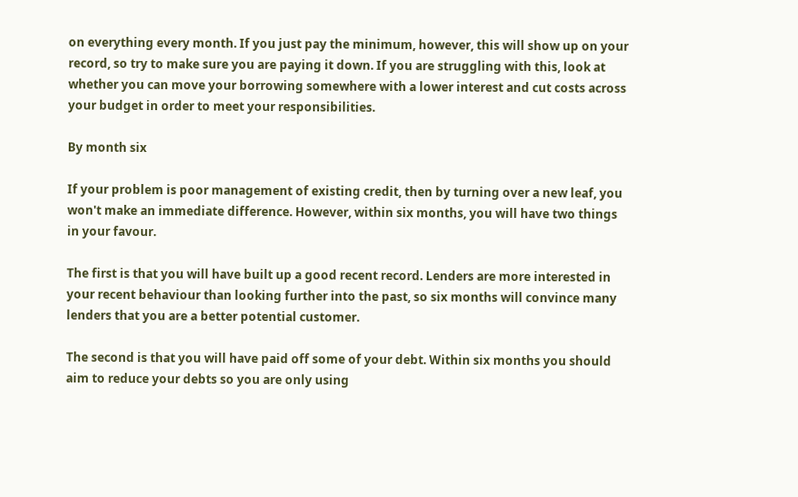on everything every month. If you just pay the minimum, however, this will show up on your record, so try to make sure you are paying it down. If you are struggling with this, look at whether you can move your borrowing somewhere with a lower interest and cut costs across your budget in order to meet your responsibilities.

By month six

If your problem is poor management of existing credit, then by turning over a new leaf, you won't make an immediate difference. However, within six months, you will have two things in your favour.

The first is that you will have built up a good recent record. Lenders are more interested in your recent behaviour than looking further into the past, so six months will convince many lenders that you are a better potential customer.

The second is that you will have paid off some of your debt. Within six months you should aim to reduce your debts so you are only using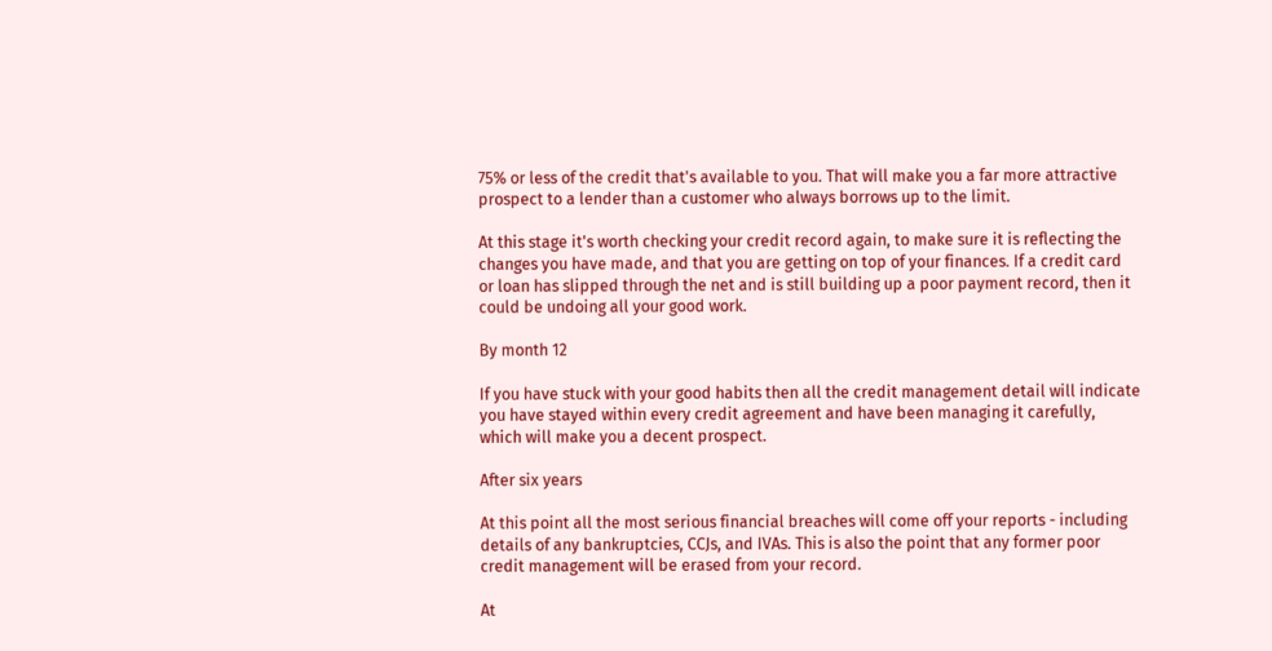75% or less of the credit that's available to you. That will make you a far more attractive prospect to a lender than a customer who always borrows up to the limit.

At this stage it's worth checking your credit record again, to make sure it is reflecting the changes you have made, and that you are getting on top of your finances. If a credit card or loan has slipped through the net and is still building up a poor payment record, then it could be undoing all your good work.

By month 12

If you have stuck with your good habits then all the credit management detail will indicate you have stayed within every credit agreement and have been managing it carefully, which will make you a decent prospect.

After six years

At this point all the most serious financial breaches will come off your reports - including details of any bankruptcies, CCJs, and IVAs. This is also the point that any former poor credit management will be erased from your record.

At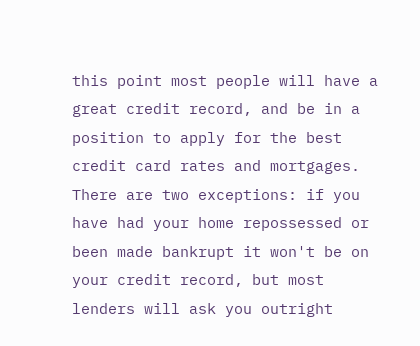this point most people will have a great credit record, and be in a position to apply for the best credit card rates and mortgages. There are two exceptions: if you have had your home repossessed or been made bankrupt it won't be on your credit record, but most lenders will ask you outright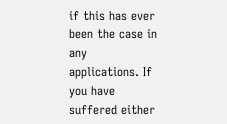if this has ever been the case in any applications. If you have suffered either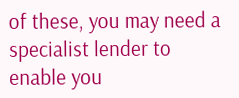of these, you may need a specialist lender to enable you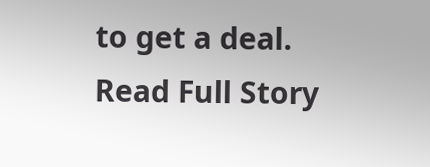to get a deal.
Read Full Story